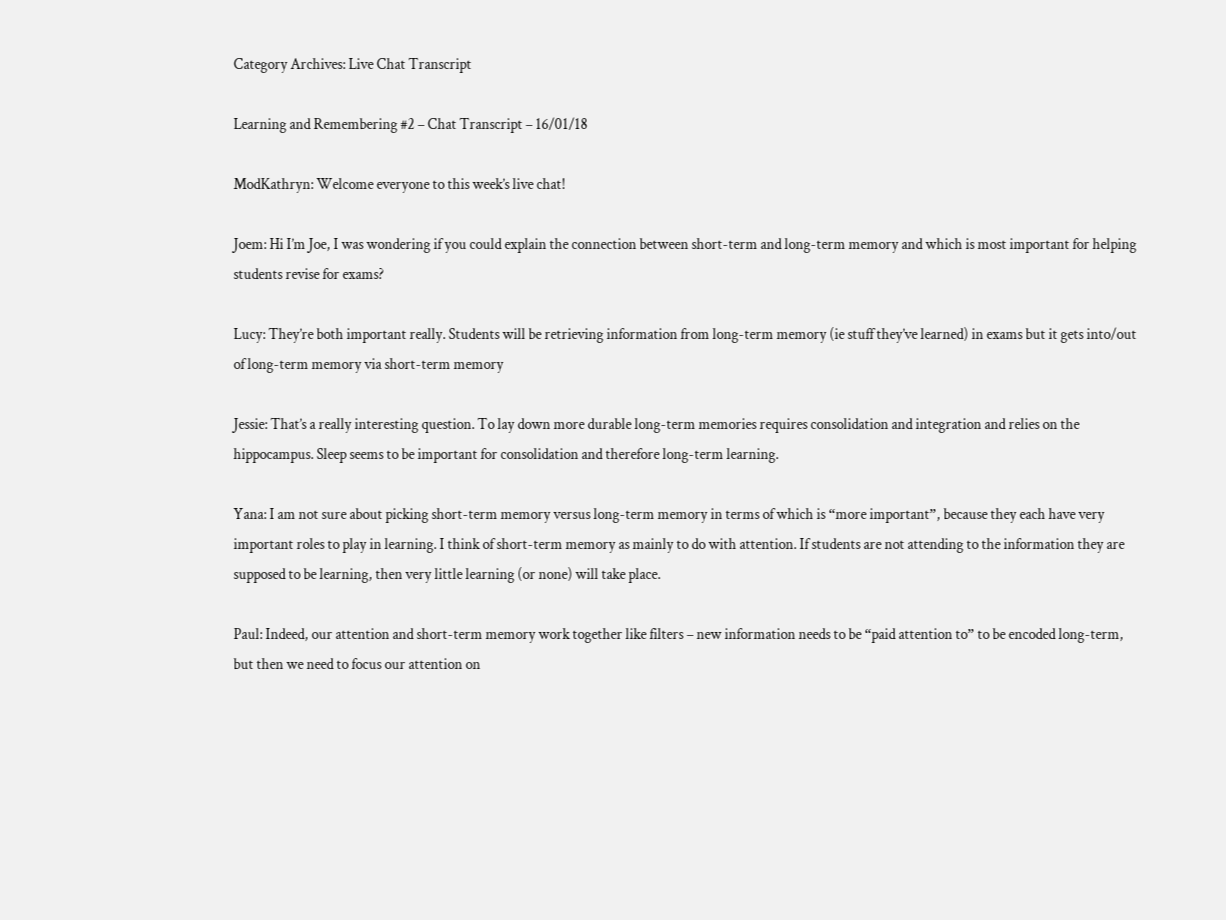Category Archives: Live Chat Transcript

Learning and Remembering #2 – Chat Transcript – 16/01/18

ModKathryn: Welcome everyone to this week’s live chat!

Joem: Hi I’m Joe, I was wondering if you could explain the connection between short-term and long-term memory and which is most important for helping students revise for exams?

Lucy: They’re both important really. Students will be retrieving information from long-term memory (ie stuff they’ve learned) in exams but it gets into/out of long-term memory via short-term memory

Jessie: That’s a really interesting question. To lay down more durable long-term memories requires consolidation and integration and relies on the hippocampus. Sleep seems to be important for consolidation and therefore long-term learning.

Yana: I am not sure about picking short-term memory versus long-term memory in terms of which is “more important”, because they each have very important roles to play in learning. I think of short-term memory as mainly to do with attention. If students are not attending to the information they are supposed to be learning, then very little learning (or none) will take place.

Paul: Indeed, our attention and short-term memory work together like filters – new information needs to be “paid attention to” to be encoded long-term, but then we need to focus our attention on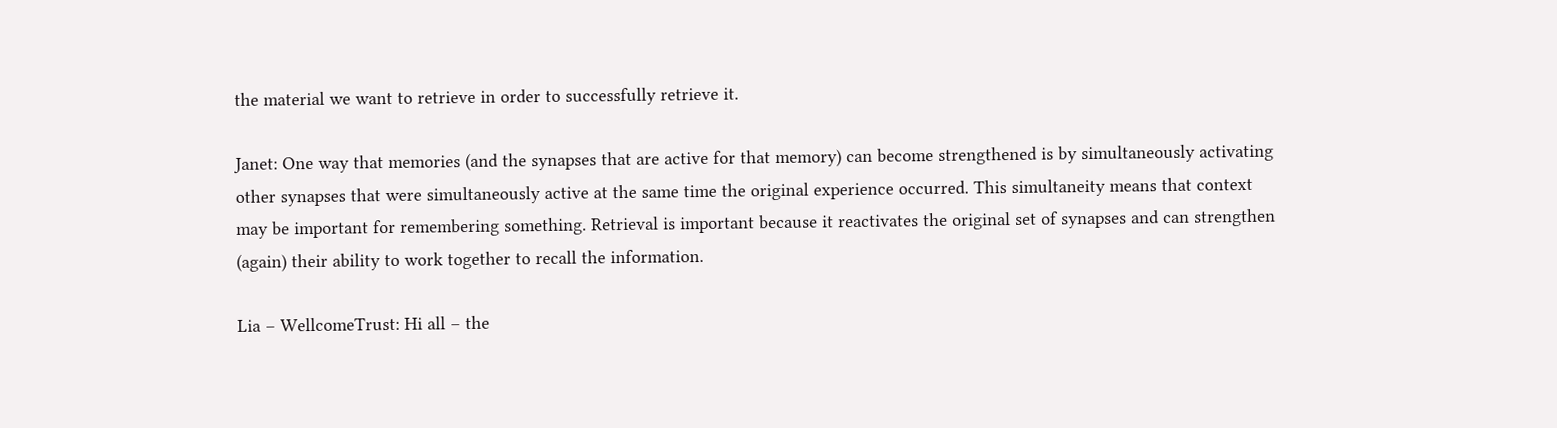the material we want to retrieve in order to successfully retrieve it.

Janet: One way that memories (and the synapses that are active for that memory) can become strengthened is by simultaneously activating other synapses that were simultaneously active at the same time the original experience occurred. This simultaneity means that context may be important for remembering something. Retrieval is important because it reactivates the original set of synapses and can strengthen (again) their ability to work together to recall the information.

Lia – WellcomeTrust: Hi all – the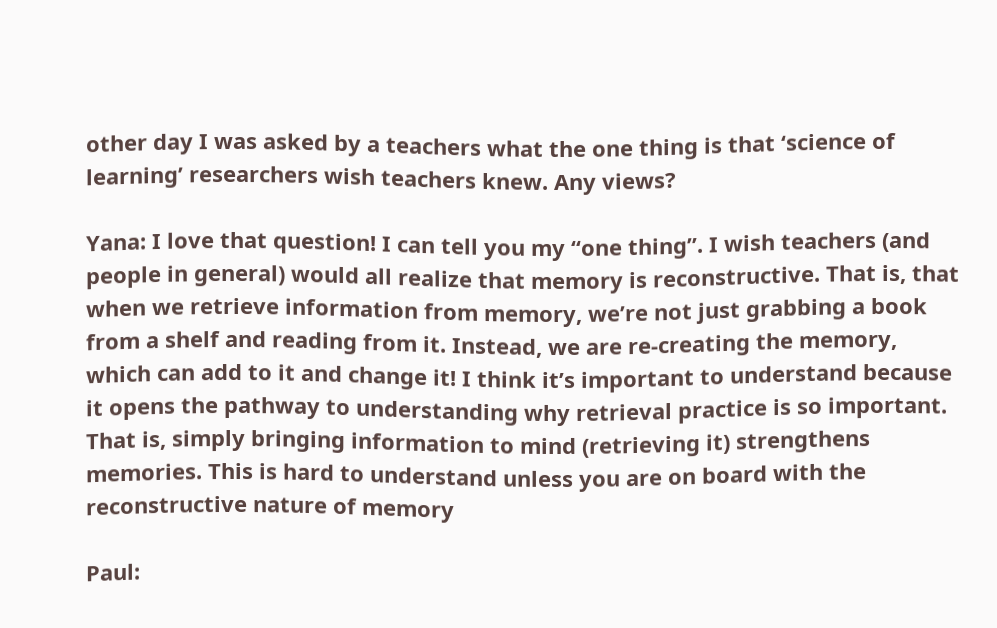other day I was asked by a teachers what the one thing is that ‘science of learning’ researchers wish teachers knew. Any views?

Yana: I love that question! I can tell you my “one thing”. I wish teachers (and people in general) would all realize that memory is reconstructive. That is, that when we retrieve information from memory, we’re not just grabbing a book from a shelf and reading from it. Instead, we are re-creating the memory, which can add to it and change it! I think it’s important to understand because it opens the pathway to understanding why retrieval practice is so important. That is, simply bringing information to mind (retrieving it) strengthens memories. This is hard to understand unless you are on board with the reconstructive nature of memory

Paul: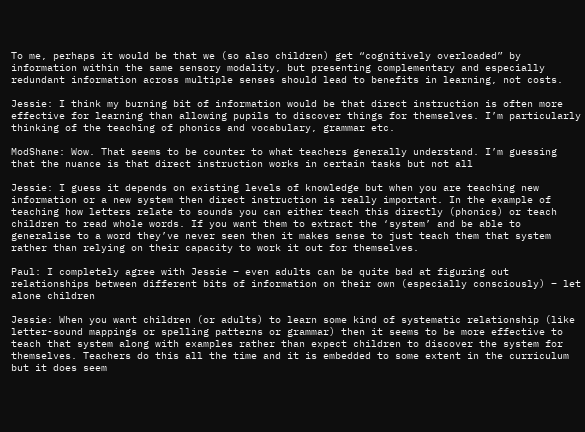To me, perhaps it would be that we (so also children) get “cognitively overloaded” by information within the same sensory modality, but presenting complementary and especially redundant information across multiple senses should lead to benefits in learning, not costs.

Jessie: I think my burning bit of information would be that direct instruction is often more effective for learning than allowing pupils to discover things for themselves. I’m particularly thinking of the teaching of phonics and vocabulary, grammar etc.

ModShane: Wow. That seems to be counter to what teachers generally understand. I’m guessing that the nuance is that direct instruction works in certain tasks but not all

Jessie: I guess it depends on existing levels of knowledge but when you are teaching new information or a new system then direct instruction is really important. In the example of teaching how letters relate to sounds you can either teach this directly (phonics) or teach children to read whole words. If you want them to extract the ‘system’ and be able to generalise to a word they’ve never seen then it makes sense to just teach them that system rather than relying on their capacity to work it out for themselves.

Paul: I completely agree with Jessie – even adults can be quite bad at figuring out relationships between different bits of information on their own (especially consciously) – let alone children

Jessie: When you want children (or adults) to learn some kind of systematic relationship (like letter-sound mappings or spelling patterns or grammar) then it seems to be more effective to teach that system along with examples rather than expect children to discover the system for themselves. Teachers do this all the time and it is embedded to some extent in the curriculum but it does seem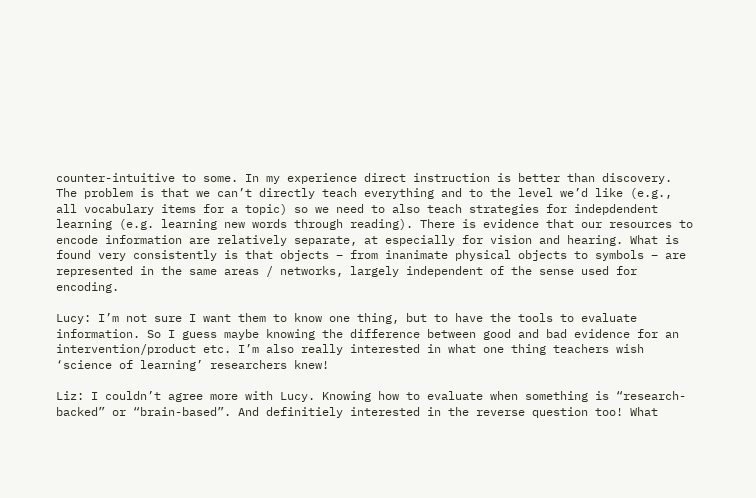counter-intuitive to some. In my experience direct instruction is better than discovery. The problem is that we can’t directly teach everything and to the level we’d like (e.g., all vocabulary items for a topic) so we need to also teach strategies for indepdendent learning (e.g. learning new words through reading). There is evidence that our resources to encode information are relatively separate, at especially for vision and hearing. What is found very consistently is that objects – from inanimate physical objects to symbols – are represented in the same areas / networks, largely independent of the sense used for encoding.

Lucy: I’m not sure I want them to know one thing, but to have the tools to evaluate information. So I guess maybe knowing the difference between good and bad evidence for an intervention/product etc. I’m also really interested in what one thing teachers wish ‘science of learning’ researchers knew!

Liz: I couldn’t agree more with Lucy. Knowing how to evaluate when something is “research-backed” or “brain-based”. And definitiely interested in the reverse question too! What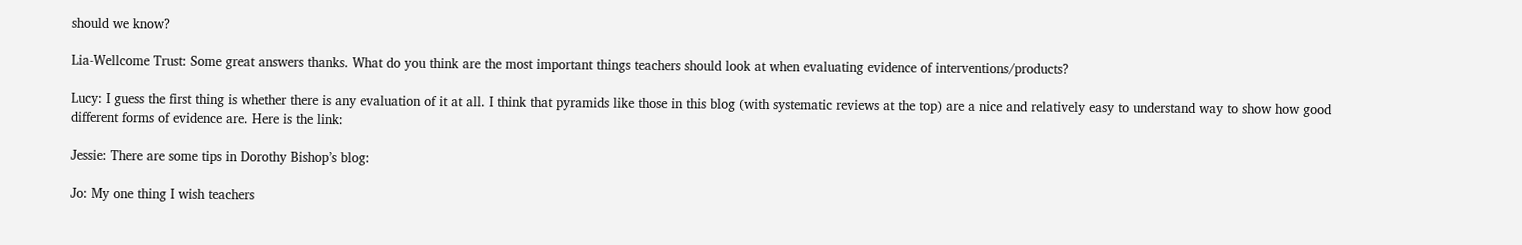should we know?

Lia-Wellcome Trust: Some great answers thanks. What do you think are the most important things teachers should look at when evaluating evidence of interventions/products?

Lucy: I guess the first thing is whether there is any evaluation of it at all. I think that pyramids like those in this blog (with systematic reviews at the top) are a nice and relatively easy to understand way to show how good different forms of evidence are. Here is the link:

Jessie: There are some tips in Dorothy Bishop’s blog:

Jo: My one thing I wish teachers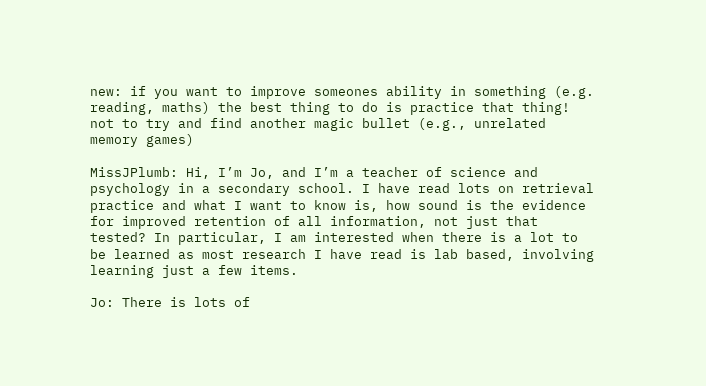new: if you want to improve someones ability in something (e.g. reading, maths) the best thing to do is practice that thing! not to try and find another magic bullet (e.g., unrelated memory games)

MissJPlumb: Hi, I’m Jo, and I’m a teacher of science and psychology in a secondary school. I have read lots on retrieval practice and what I want to know is, how sound is the evidence for improved retention of all information, not just that tested? In particular, I am interested when there is a lot to be learned as most research I have read is lab based, involving learning just a few items.

Jo: There is lots of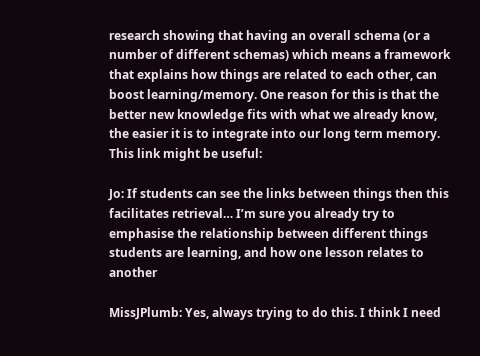research showing that having an overall schema (or a number of different schemas) which means a framework that explains how things are related to each other, can boost learning/memory. One reason for this is that the better new knowledge fits with what we already know, the easier it is to integrate into our long term memory. This link might be useful:

Jo: If students can see the links between things then this facilitates retrieval… I’m sure you already try to emphasise the relationship between different things students are learning, and how one lesson relates to another

MissJPlumb: Yes, always trying to do this. I think I need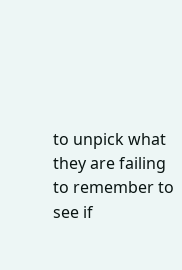to unpick what they are failing to remember to see if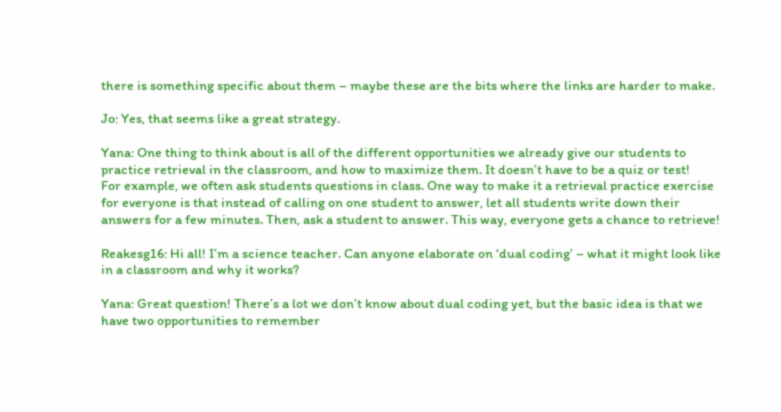there is something specific about them – maybe these are the bits where the links are harder to make.

Jo: Yes, that seems like a great strategy.

Yana: One thing to think about is all of the different opportunities we already give our students to practice retrieval in the classroom, and how to maximize them. It doesn’t have to be a quiz or test!
For example, we often ask students questions in class. One way to make it a retrieval practice exercise for everyone is that instead of calling on one student to answer, let all students write down their answers for a few minutes. Then, ask a student to answer. This way, everyone gets a chance to retrieve!

Reakesg16: Hi all! I’m a science teacher. Can anyone elaborate on ‘dual coding’ – what it might look like in a classroom and why it works?

Yana: Great question! There’s a lot we don’t know about dual coding yet, but the basic idea is that we have two opportunities to remember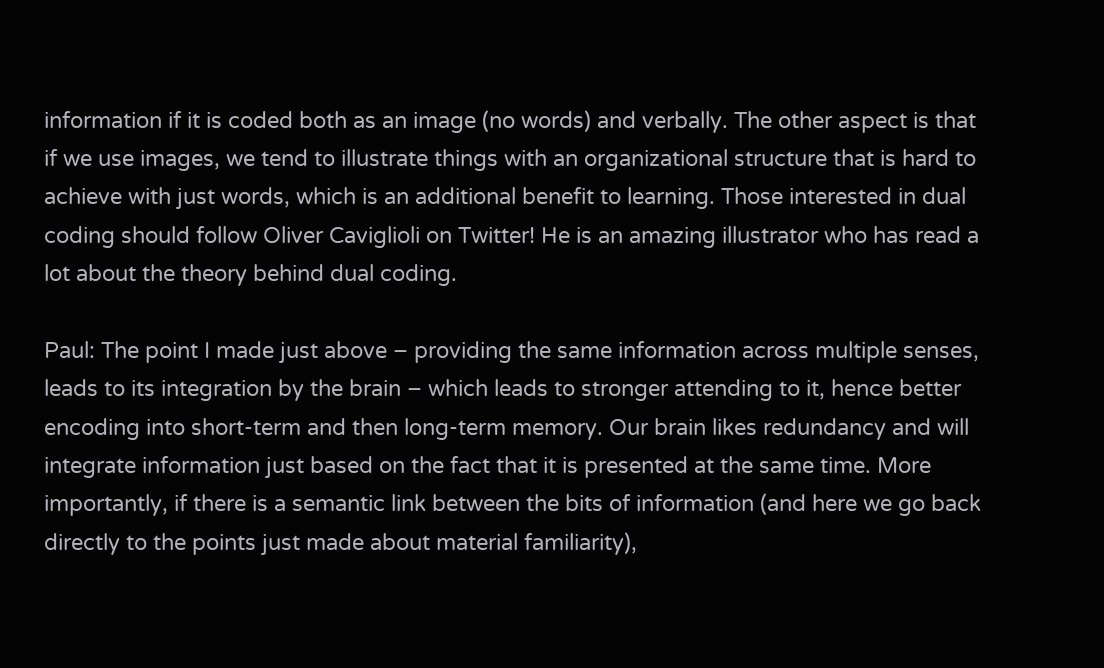information if it is coded both as an image (no words) and verbally. The other aspect is that if we use images, we tend to illustrate things with an organizational structure that is hard to achieve with just words, which is an additional benefit to learning. Those interested in dual coding should follow Oliver Caviglioli on Twitter! He is an amazing illustrator who has read a lot about the theory behind dual coding.

Paul: The point I made just above – providing the same information across multiple senses, leads to its integration by the brain – which leads to stronger attending to it, hence better encoding into short-term and then long-term memory. Our brain likes redundancy and will integrate information just based on the fact that it is presented at the same time. More importantly, if there is a semantic link between the bits of information (and here we go back directly to the points just made about material familiarity),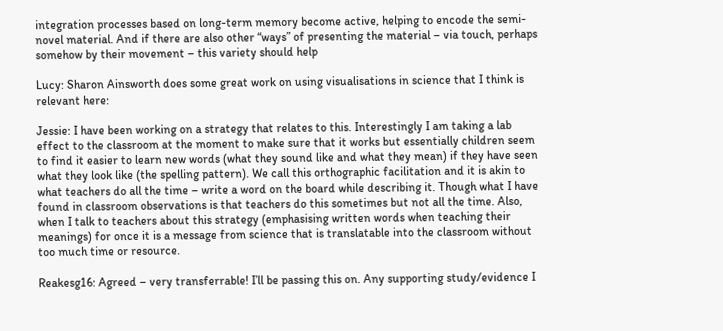integration processes based on long-term memory become active, helping to encode the semi-novel material. And if there are also other “ways” of presenting the material – via touch, perhaps somehow by their movement – this variety should help

Lucy: Sharon Ainsworth does some great work on using visualisations in science that I think is relevant here:

Jessie: I have been working on a strategy that relates to this. Interestingly I am taking a lab effect to the classroom at the moment to make sure that it works but essentially children seem to find it easier to learn new words (what they sound like and what they mean) if they have seen what they look like (the spelling pattern). We call this orthographic facilitation and it is akin to what teachers do all the time – write a word on the board while describing it. Though what I have found in classroom observations is that teachers do this sometimes but not all the time. Also, when I talk to teachers about this strategy (emphasising written words when teaching their meanings) for once it is a message from science that is translatable into the classroom without too much time or resource.

Reakesg16: Agreed – very transferrable! I’ll be passing this on. Any supporting study/evidence I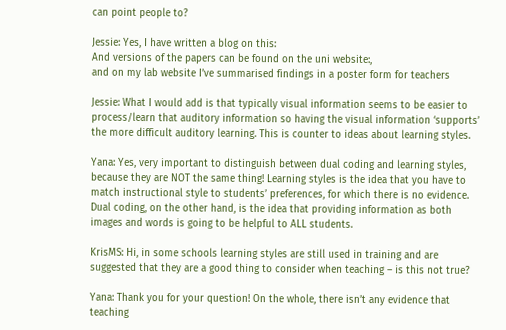can point people to?

Jessie: Yes, I have written a blog on this:
And versions of the papers can be found on the uni website:,
and on my lab website I’ve summarised findings in a poster form for teachers

Jessie: What I would add is that typically visual information seems to be easier to process/learn that auditory information so having the visual information ‘supports’ the more difficult auditory learning. This is counter to ideas about learning styles.

Yana: Yes, very important to distinguish between dual coding and learning styles, because they are NOT the same thing! Learning styles is the idea that you have to match instructional style to students’ preferences, for which there is no evidence. Dual coding, on the other hand, is the idea that providing information as both images and words is going to be helpful to ALL students.

KrisMS: Hi, in some schools learning styles are still used in training and are suggested that they are a good thing to consider when teaching – is this not true?

Yana: Thank you for your question! On the whole, there isn’t any evidence that teaching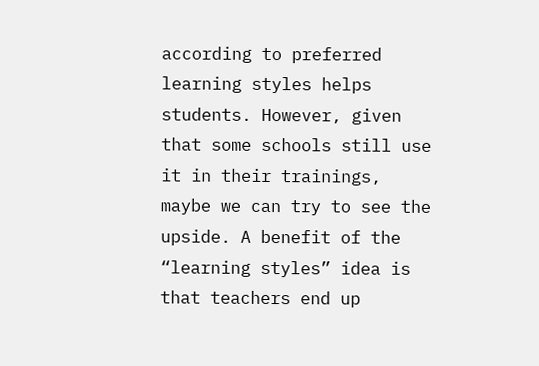according to preferred learning styles helps students. However, given that some schools still use it in their trainings, maybe we can try to see the upside. A benefit of the “learning styles” idea is that teachers end up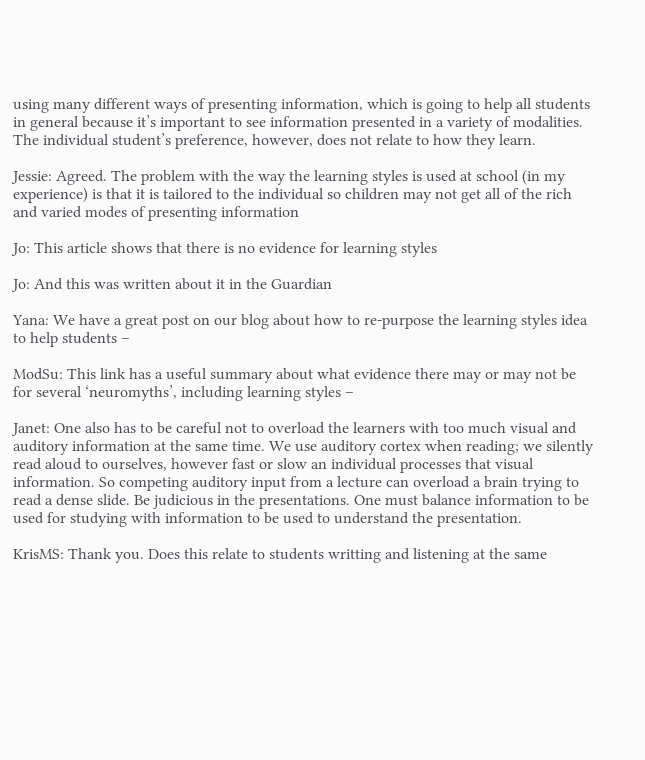using many different ways of presenting information, which is going to help all students in general because it’s important to see information presented in a variety of modalities. The individual student’s preference, however, does not relate to how they learn.

Jessie: Agreed. The problem with the way the learning styles is used at school (in my experience) is that it is tailored to the individual so children may not get all of the rich and varied modes of presenting information

Jo: This article shows that there is no evidence for learning styles

Jo: And this was written about it in the Guardian

Yana: We have a great post on our blog about how to re-purpose the learning styles idea to help students –

ModSu: This link has a useful summary about what evidence there may or may not be for several ‘neuromyths’, including learning styles –

Janet: One also has to be careful not to overload the learners with too much visual and auditory information at the same time. We use auditory cortex when reading; we silently read aloud to ourselves, however fast or slow an individual processes that visual information. So competing auditory input from a lecture can overload a brain trying to read a dense slide. Be judicious in the presentations. One must balance information to be used for studying with information to be used to understand the presentation.

KrisMS: Thank you. Does this relate to students writting and listening at the same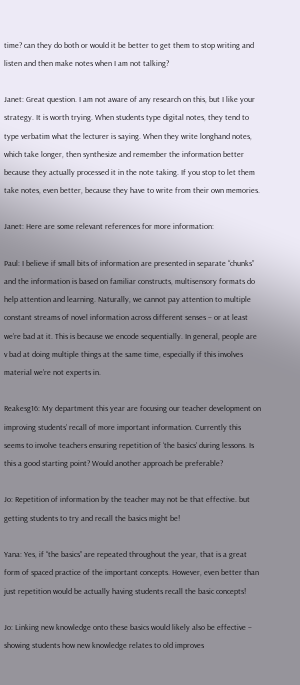time? can they do both or would it be better to get them to stop writing and listen and then make notes when I am not talking?

Janet: Great question. I am not aware of any research on this, but I like your strategy. It is worth trying. When students type digital notes, they tend to type verbatim what the lecturer is saying. When they write longhand notes, which take longer, then synthesize and remember the information better because they actually processed it in the note taking. If you stop to let them take notes, even better, because they have to write from their own memories.

Janet: Here are some relevant references for more information:

Paul: I believe if small bits of information are presented in separate “chunks” and the information is based on familiar constructs, multisensory formats do help attention and learning. Naturally, we cannot pay attention to multiple constant streams of novel information across different senses – or at least we’re bad at it. This is because we encode sequentially. In general, people are v bad at doing multiple things at the same time, especially if this involves material we’re not experts in.

Reakesg16: My department this year are focusing our teacher development on improving students’ recall of more important information. Currently this seems to involve teachers ensuring repetition of ‘the basics’ during lessons. Is this a good starting point? Would another approach be preferable?

Jo: Repetition of information by the teacher may not be that effective. but getting students to try and recall the basics might be!

Yana: Yes, if “the basics” are repeated throughout the year, that is a great form of spaced practice of the important concepts. However, even better than just repetition would be actually having students recall the basic concepts!

Jo: Linking new knowledge onto these basics would likely also be effective – showing students how new knowledge relates to old improves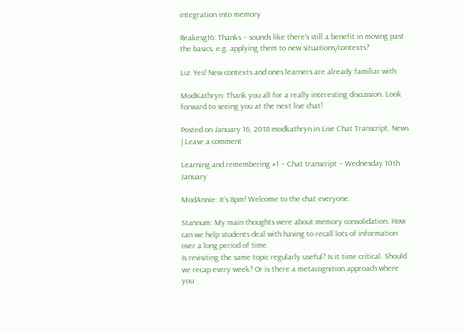integration into memory

Reakesg16: Thanks – sounds like there’s still a benefit in moving past the basics, e.g. applying them to new situations/contexts?

Liz: Yes! New contexts and ones learners are already familiar with

ModKathryn: Thank you all for a really interesting discussion. Look forward to seeing you at the next live chat!

Posted on January 16, 2018 modkathryn in Live Chat Transcript, News | Leave a comment

Learning and remembering #1 – Chat transcript – Wednesday 10th January

ModAnnie: It’s 8pm! Welcome to the chat everyone.

Stannum: My main thoughts were about memory consolidation. How can we help students deal with having to recall lots of information over a long period of time.
Is revisiting the same topic regularly useful? Is it time critical. Should we recap every week? Or is there a metacognition approach where you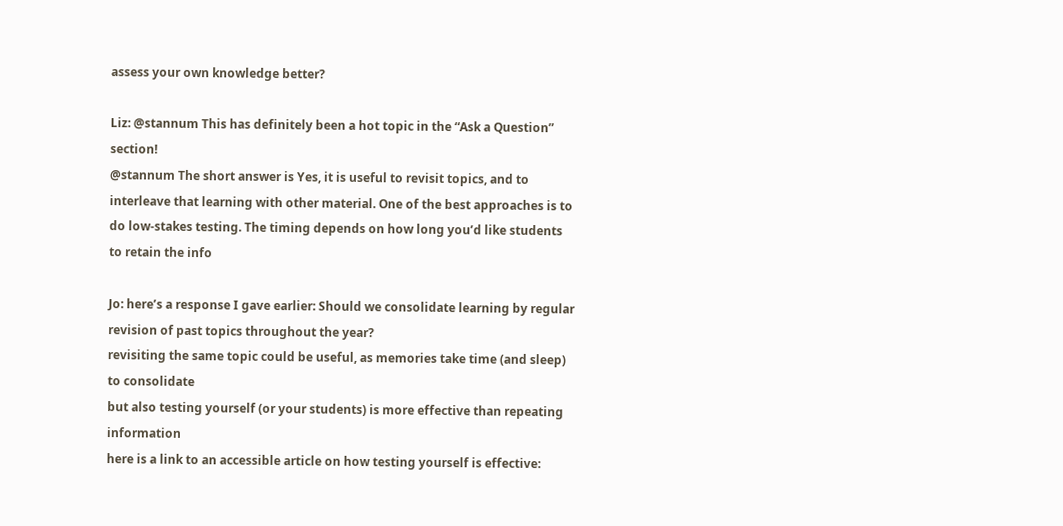assess your own knowledge better?

Liz: @stannum This has definitely been a hot topic in the “Ask a Question” section!
@stannum The short answer is Yes, it is useful to revisit topics, and to interleave that learning with other material. One of the best approaches is to do low-stakes testing. The timing depends on how long you’d like students to retain the info

Jo: here’s a response I gave earlier: Should we consolidate learning by regular revision of past topics throughout the year?
revisiting the same topic could be useful, as memories take time (and sleep) to consolidate
but also testing yourself (or your students) is more effective than repeating information
here is a link to an accessible article on how testing yourself is effective: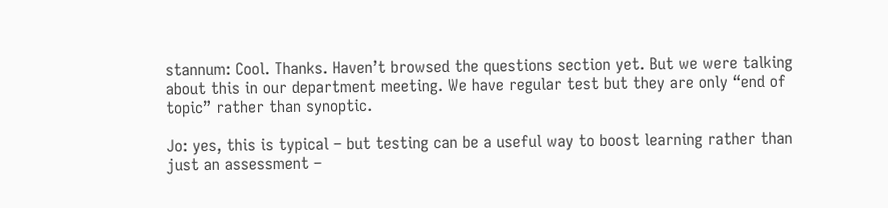stannum: Cool. Thanks. Haven’t browsed the questions section yet. But we were talking about this in our department meeting. We have regular test but they are only “end of topic” rather than synoptic.

Jo: yes, this is typical – but testing can be a useful way to boost learning rather than just an assessment –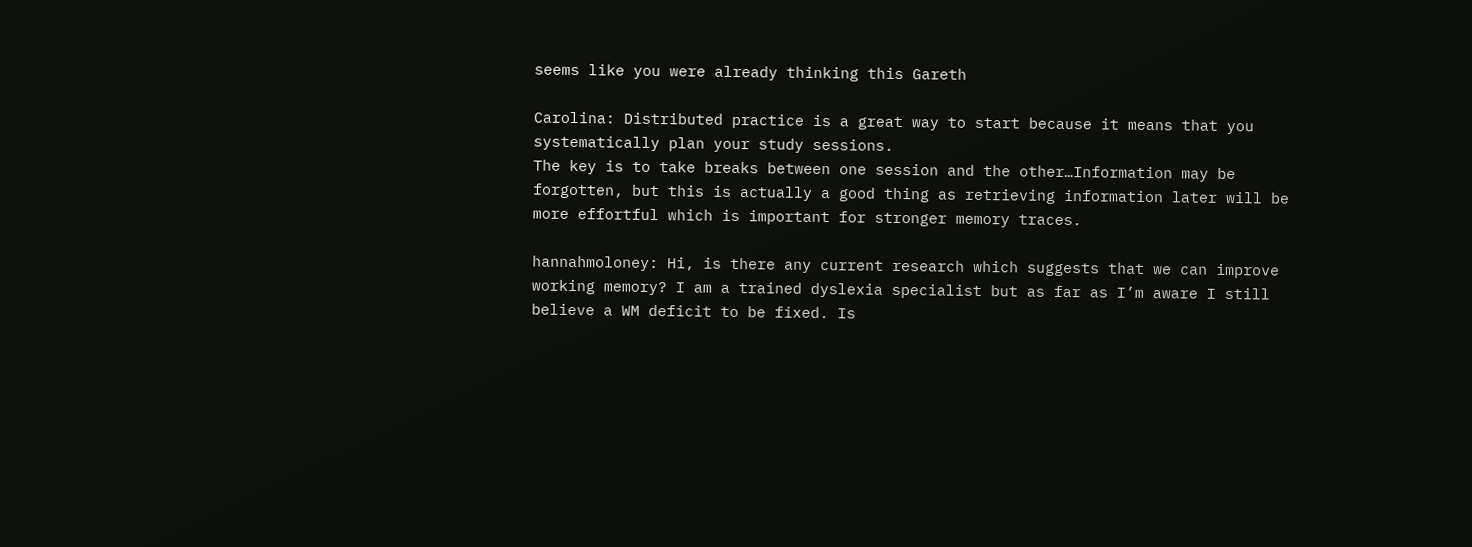seems like you were already thinking this Gareth

Carolina: Distributed practice is a great way to start because it means that you systematically plan your study sessions.
The key is to take breaks between one session and the other…Information may be forgotten, but this is actually a good thing as retrieving information later will be more effortful which is important for stronger memory traces.

hannahmoloney: Hi, is there any current research which suggests that we can improve working memory? I am a trained dyslexia specialist but as far as I’m aware I still believe a WM deficit to be fixed. Is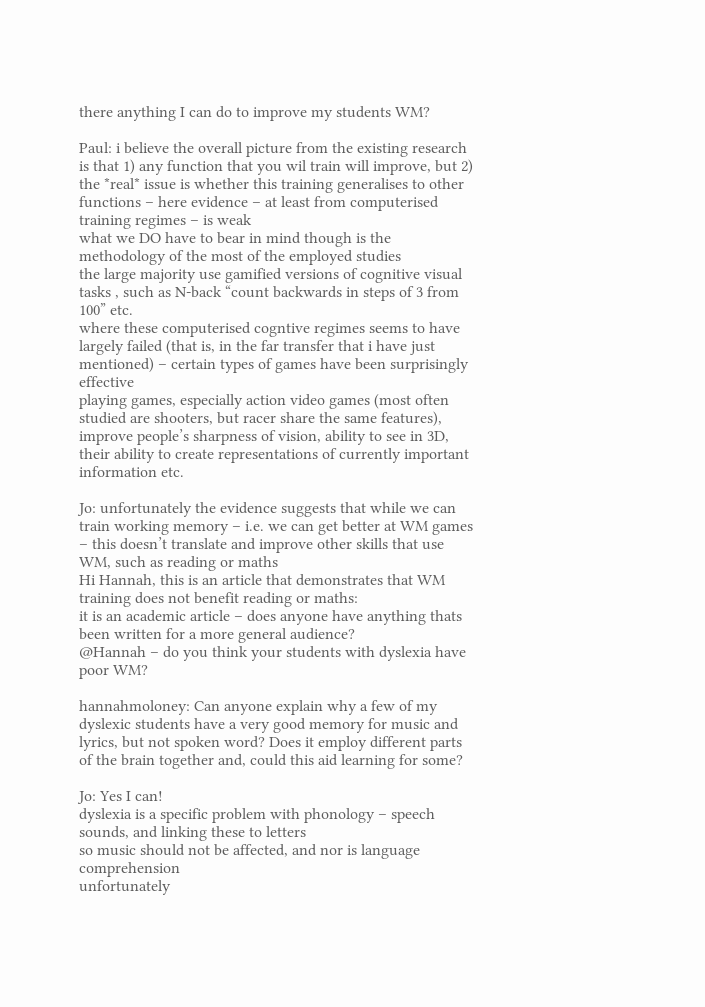there anything I can do to improve my students WM?

Paul: i believe the overall picture from the existing research is that 1) any function that you wil train will improve, but 2) the *real* issue is whether this training generalises to other functions – here evidence – at least from computerised training regimes – is weak
what we DO have to bear in mind though is the methodology of the most of the employed studies
the large majority use gamified versions of cognitive visual tasks , such as N-back “count backwards in steps of 3 from 100” etc.
where these computerised cogntive regimes seems to have largely failed (that is, in the far transfer that i have just mentioned) – certain types of games have been surprisingly effective
playing games, especially action video games (most often studied are shooters, but racer share the same features), improve people’s sharpness of vision, ability to see in 3D, their ability to create representations of currently important information etc.

Jo: unfortunately the evidence suggests that while we can train working memory – i.e. we can get better at WM games – this doesn’t translate and improve other skills that use WM, such as reading or maths
Hi Hannah, this is an article that demonstrates that WM training does not benefit reading or maths:
it is an academic article – does anyone have anything thats been written for a more general audience?
@Hannah – do you think your students with dyslexia have poor WM?

hannahmoloney: Can anyone explain why a few of my dyslexic students have a very good memory for music and lyrics, but not spoken word? Does it employ different parts of the brain together and, could this aid learning for some?

Jo: Yes I can!
dyslexia is a specific problem with phonology – speech sounds, and linking these to letters
so music should not be affected, and nor is language comprehension
unfortunately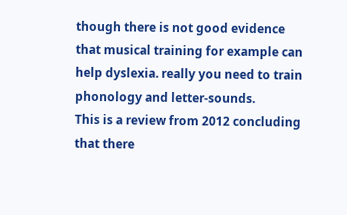though there is not good evidence that musical training for example can help dyslexia. really you need to train phonology and letter-sounds.
This is a review from 2012 concluding that there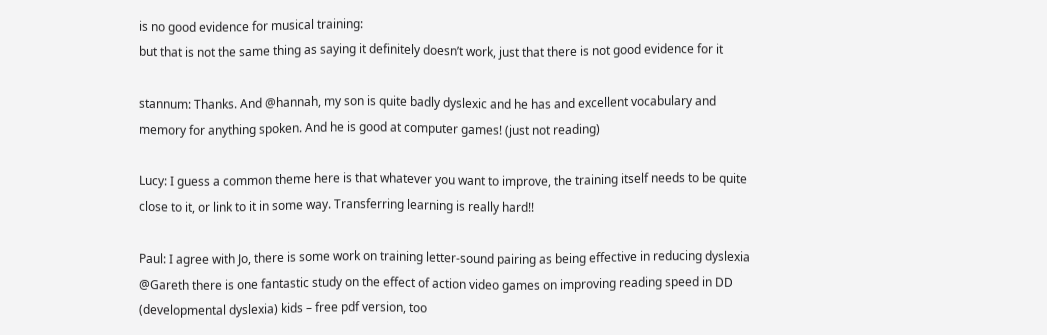is no good evidence for musical training:
but that is not the same thing as saying it definitely doesn’t work, just that there is not good evidence for it

stannum: Thanks. And @hannah, my son is quite badly dyslexic and he has and excellent vocabulary and memory for anything spoken. And he is good at computer games! (just not reading)

Lucy: I guess a common theme here is that whatever you want to improve, the training itself needs to be quite close to it, or link to it in some way. Transferring learning is really hard!!

Paul: I agree with Jo, there is some work on training letter-sound pairing as being effective in reducing dyslexia
@Gareth there is one fantastic study on the effect of action video games on improving reading speed in DD (developmental dyslexia) kids – free pdf version, too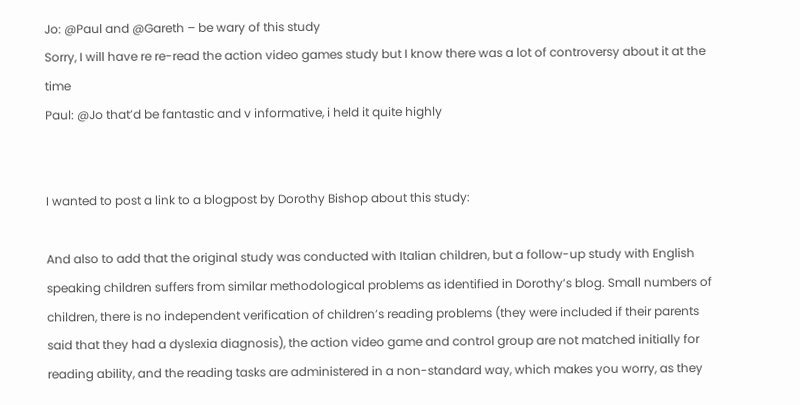Jo: @Paul and @Gareth – be wary of this study
Sorry, I will have re re-read the action video games study but I know there was a lot of controversy about it at the time
Paul: @Jo that’d be fantastic and v informative, i held it quite highly


I wanted to post a link to a blogpost by Dorothy Bishop about this study:

And also to add that the original study was conducted with Italian children, but a follow-up study with English speaking children suffers from similar methodological problems as identified in Dorothy’s blog. Small numbers of children, there is no independent verification of children’s reading problems (they were included if their parents said that they had a dyslexia diagnosis), the action video game and control group are not matched initially for reading ability, and the reading tasks are administered in a non-standard way, which makes you worry, as they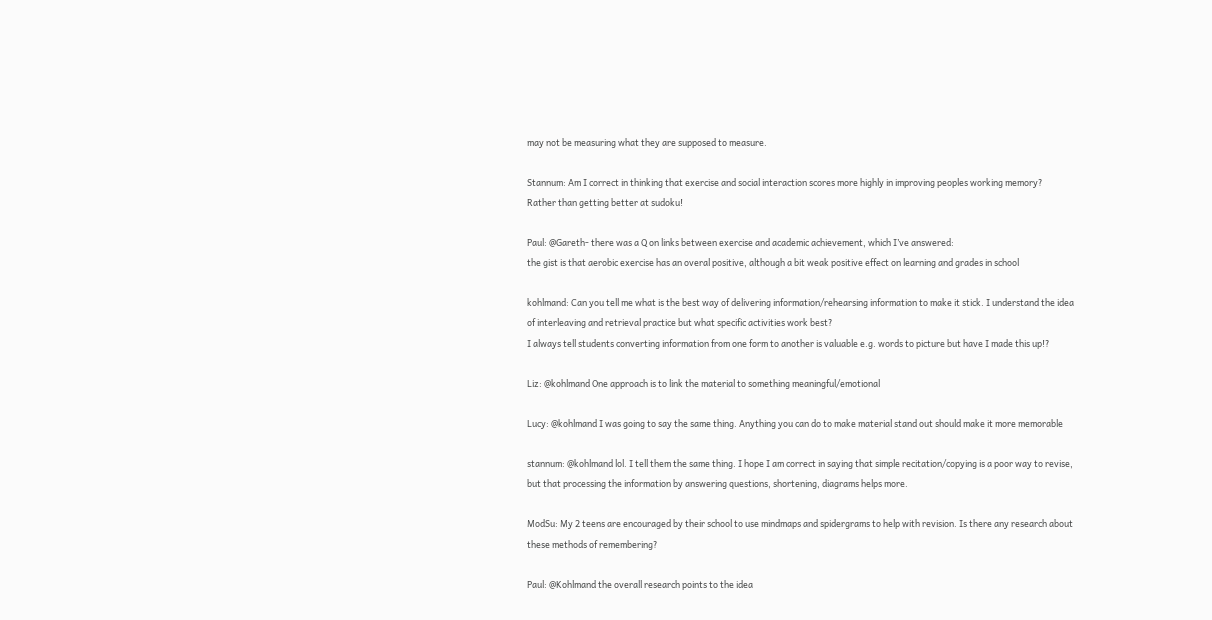may not be measuring what they are supposed to measure.

Stannum: Am I correct in thinking that exercise and social interaction scores more highly in improving peoples working memory?
Rather than getting better at sudoku!

Paul: @Gareth- there was a Q on links between exercise and academic achievement, which I’ve answered:
the gist is that aerobic exercise has an overal positive, although a bit weak positive effect on learning and grades in school

kohlmand: Can you tell me what is the best way of delivering information/rehearsing information to make it stick. I understand the idea of interleaving and retrieval practice but what specific activities work best?
I always tell students converting information from one form to another is valuable e.g. words to picture but have I made this up!?

Liz: @kohlmand One approach is to link the material to something meaningful/emotional

Lucy: @kohlmand I was going to say the same thing. Anything you can do to make material stand out should make it more memorable

stannum: @kohlmand lol. I tell them the same thing. I hope I am correct in saying that simple recitation/copying is a poor way to revise, but that processing the information by answering questions, shortening, diagrams helps more.

ModSu: My 2 teens are encouraged by their school to use mindmaps and spidergrams to help with revision. Is there any research about these methods of remembering?

Paul: @Kohlmand the overall research points to the idea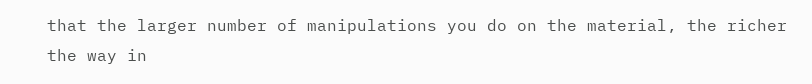that the larger number of manipulations you do on the material, the richer the way in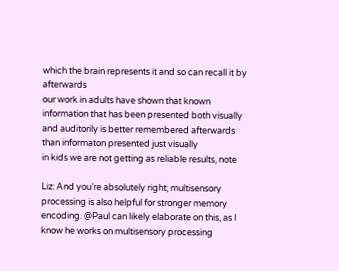which the brain represents it and so can recall it by afterwards
our work in adults have shown that known information that has been presented both visually and auditorily is better remembered afterwards than informaton presented just visually
in kids we are not getting as reliable results, note

Liz: And you’re absolutely right; multisensory processing is also helpful for stronger memory encoding. @Paul can likely elaborate on this, as I know he works on multisensory processing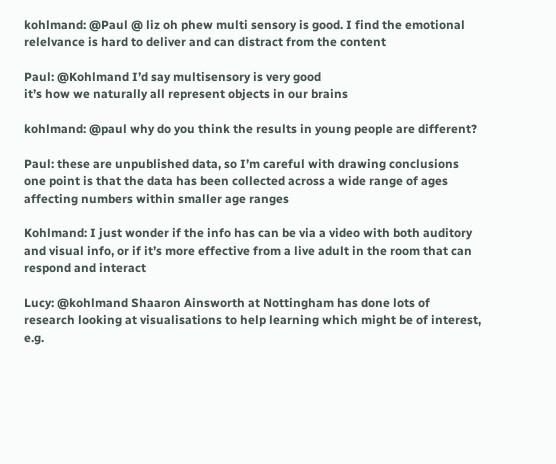kohlmand: @Paul @ liz oh phew multi sensory is good. I find the emotional relelvance is hard to deliver and can distract from the content

Paul: @Kohlmand I’d say multisensory is very good
it’s how we naturally all represent objects in our brains

kohlmand: @paul why do you think the results in young people are different?

Paul: these are unpublished data, so I’m careful with drawing conclusions
one point is that the data has been collected across a wide range of ages
affecting numbers within smaller age ranges

Kohlmand: I just wonder if the info has can be via a video with both auditory and visual info, or if it’s more effective from a live adult in the room that can respond and interact

Lucy: @kohlmand Shaaron Ainsworth at Nottingham has done lots of research looking at visualisations to help learning which might be of interest, e.g.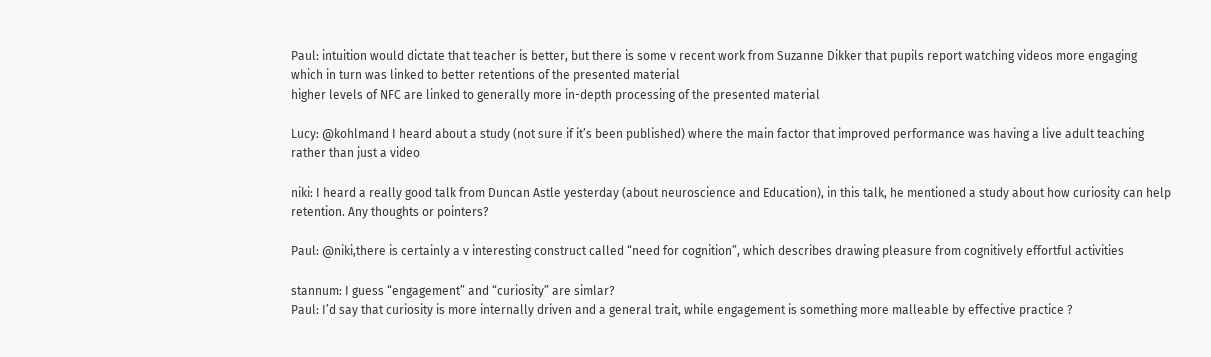Paul: intuition would dictate that teacher is better, but there is some v recent work from Suzanne Dikker that pupils report watching videos more engaging which in turn was linked to better retentions of the presented material
higher levels of NFC are linked to generally more in-depth processing of the presented material

Lucy: @kohlmand I heard about a study (not sure if it’s been published) where the main factor that improved performance was having a live adult teaching rather than just a video

niki: I heard a really good talk from Duncan Astle yesterday (about neuroscience and Education), in this talk, he mentioned a study about how curiosity can help retention. Any thoughts or pointers?

Paul: @niki,there is certainly a v interesting construct called “need for cognition”, which describes drawing pleasure from cognitively effortful activities

stannum: I guess “engagement” and “curiosity” are simlar?
Paul: I’d say that curiosity is more internally driven and a general trait, while engagement is something more malleable by effective practice ?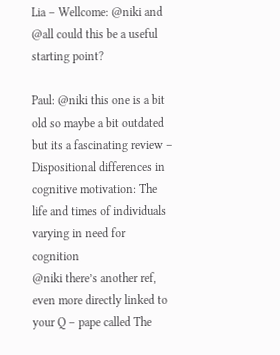Lia – Wellcome: @niki and @all could this be a useful starting point?

Paul: @niki this one is a bit old so maybe a bit outdated but its a fascinating review – Dispositional differences in cognitive motivation: The life and times of individuals varying in need for cognition
@niki there’s another ref, even more directly linked to your Q – pape called The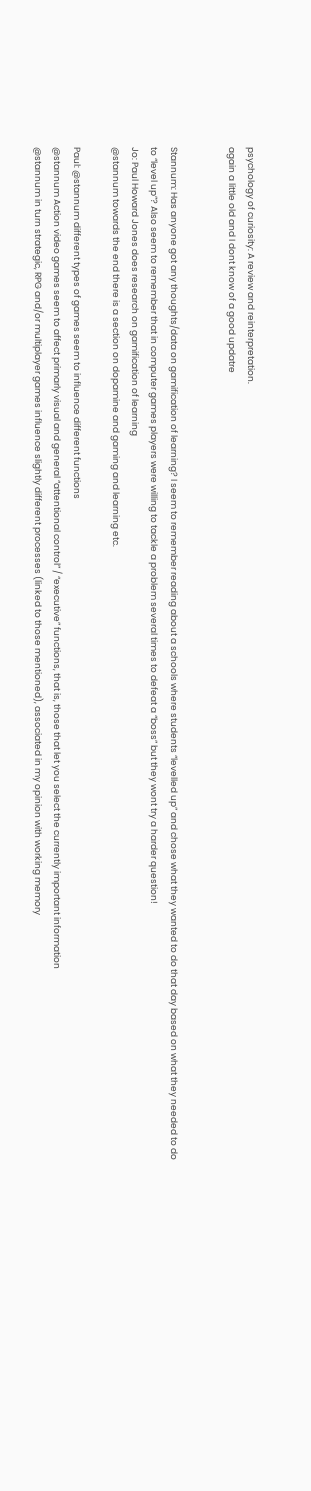psychology of curiosity: A review and reinterpretation.
again a little old and I dont know of a good updatre


Stannum: Has anyone got any thoughts/data on gamification of learning? I seem to remember reading about a schools where students “levelled up” and chose what they wanted to do that day based on what they needed to do to “level up”? Also seem to remember that in computer games players were willing to tackle a problem several times to defeat a “boss” but they wont try a harder question!
Jo: Paul Howard Jones does research on gamification of learning
@stannum towards the end there is a section on dopamine and gaming and learning etc.

Paul: @stannum different types of games seem to influence different functions
@stannum Action video games seem to affect primarly visual and general “attentional control” / “executive” functions, that is, those that let you select the currently important information
@stannum in turn strategic, RPG and/or multiplayer games influence slightly different processes (linked to those mentioned), associated in my opinion with working memory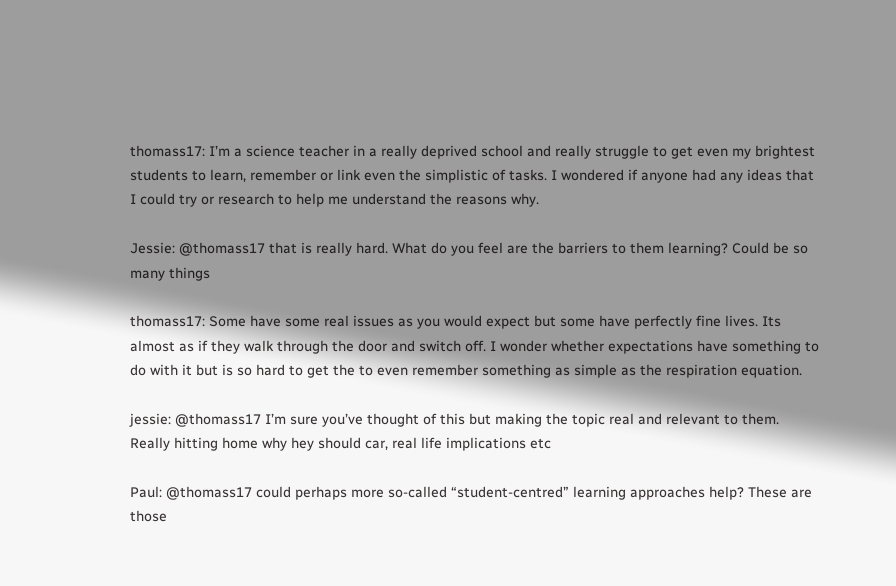thomass17: I’m a science teacher in a really deprived school and really struggle to get even my brightest students to learn, remember or link even the simplistic of tasks. I wondered if anyone had any ideas that I could try or research to help me understand the reasons why.

Jessie: @thomass17 that is really hard. What do you feel are the barriers to them learning? Could be so many things

thomass17: Some have some real issues as you would expect but some have perfectly fine lives. Its almost as if they walk through the door and switch off. I wonder whether expectations have something to do with it but is so hard to get the to even remember something as simple as the respiration equation.

jessie: @thomass17 I’m sure you’ve thought of this but making the topic real and relevant to them. Really hitting home why hey should car, real life implications etc

Paul: @thomass17 could perhaps more so-called “student-centred” learning approaches help? These are those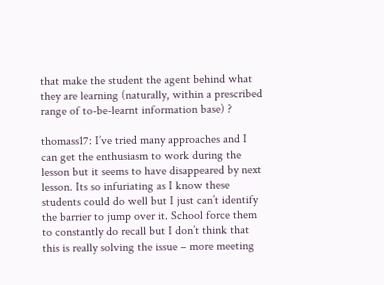that make the student the agent behind what they are learning (naturally, within a prescribed range of to-be-learnt information base) ?

thomass17: I’ve tried many approaches and I can get the enthusiasm to work during the lesson but it seems to have disappeared by next lesson. Its so infuriating as I know these students could do well but I just can’t identify the barrier to jump over it. School force them to constantly do recall but I don’t think that this is really solving the issue – more meeting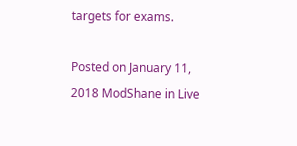targets for exams.

Posted on January 11, 2018 ModShane in Live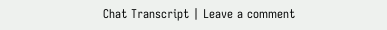Chat Transcript | Leave a comment